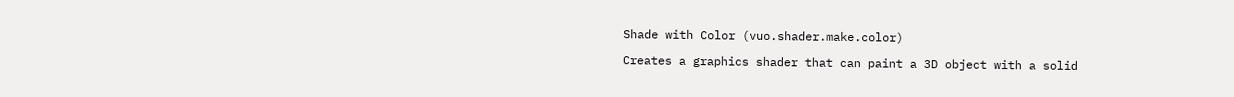Shade with Color (vuo.shader.make.color)

Creates a graphics shader that can paint a 3D object with a solid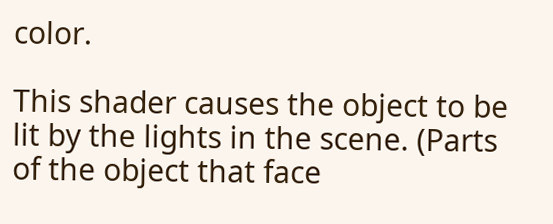color.

This shader causes the object to be lit by the lights in the scene. (Parts of the object that face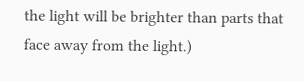the light will be brighter than parts that face away from the light.)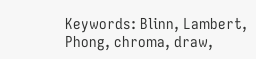Keywords: Blinn, Lambert, Phong, chroma, draw,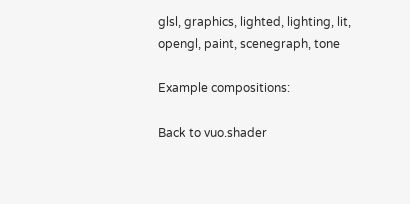glsl, graphics, lighted, lighting, lit, opengl, paint, scenegraph, tone

Example compositions:

Back to vuo.shader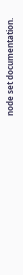node set documentation.